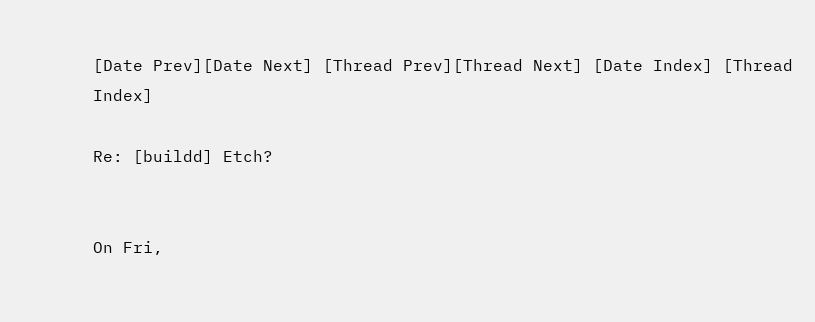[Date Prev][Date Next] [Thread Prev][Thread Next] [Date Index] [Thread Index]

Re: [buildd] Etch?


On Fri,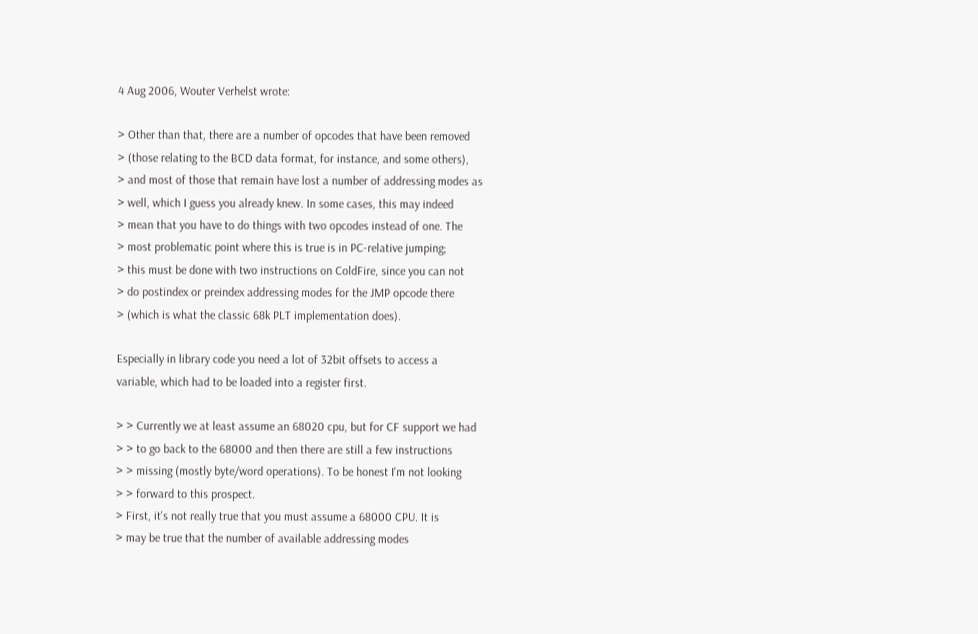4 Aug 2006, Wouter Verhelst wrote:

> Other than that, there are a number of opcodes that have been removed
> (those relating to the BCD data format, for instance, and some others),
> and most of those that remain have lost a number of addressing modes as
> well, which I guess you already knew. In some cases, this may indeed
> mean that you have to do things with two opcodes instead of one. The
> most problematic point where this is true is in PC-relative jumping;
> this must be done with two instructions on ColdFire, since you can not
> do postindex or preindex addressing modes for the JMP opcode there
> (which is what the classic 68k PLT implementation does).

Especially in library code you need a lot of 32bit offsets to access a
variable, which had to be loaded into a register first.

> > Currently we at least assume an 68020 cpu, but for CF support we had
> > to go back to the 68000 and then there are still a few instructions
> > missing (mostly byte/word operations). To be honest I'm not looking
> > forward to this prospect.
> First, it's not really true that you must assume a 68000 CPU. It is
> may be true that the number of available addressing modes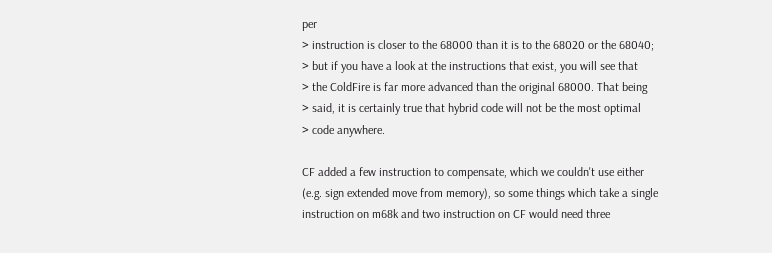per
> instruction is closer to the 68000 than it is to the 68020 or the 68040;
> but if you have a look at the instructions that exist, you will see that
> the ColdFire is far more advanced than the original 68000. That being
> said, it is certainly true that hybrid code will not be the most optimal
> code anywhere.

CF added a few instruction to compensate, which we couldn't use either
(e.g. sign extended move from memory), so some things which take a single
instruction on m68k and two instruction on CF would need three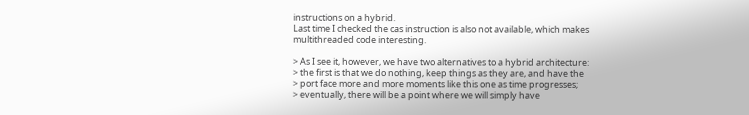instructions on a hybrid.
Last time I checked the cas instruction is also not available, which makes
multithreaded code interesting.

> As I see it, however, we have two alternatives to a hybrid architecture:
> the first is that we do nothing, keep things as they are, and have the
> port face more and more moments like this one as time progresses;
> eventually, there will be a point where we will simply have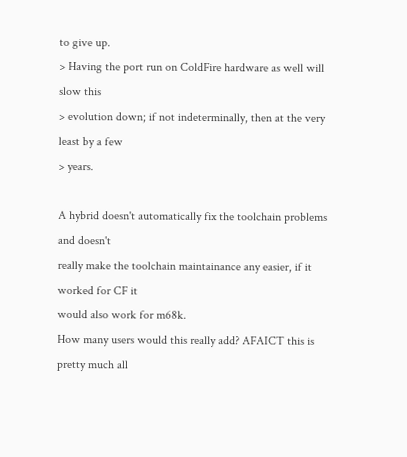to give up.
> Having the port run on ColdFire hardware as well will slow this
> evolution down; if not indeterminally, then at the very least by a few
> years.

A hybrid doesn't automatically fix the toolchain problems and doesn't
really make the toolchain maintainance any easier, if it worked for CF it
would also work for m68k.
How many users would this really add? AFAICT this is pretty much all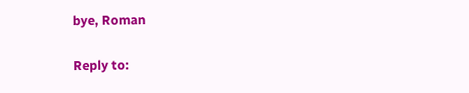bye, Roman

Reply to: